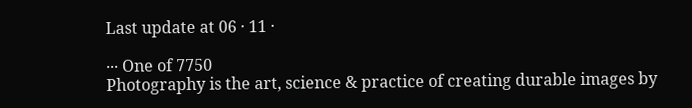Last update at 06 · 11 ·

‧‧‧ One of 7750
Photography is the art, science & practice of creating durable images by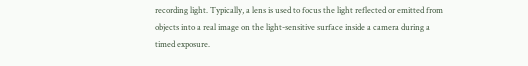recording light. Typically, a lens is used to focus the light reflected or emitted from objects into a real image on the light-sensitive surface inside a camera during a timed exposure.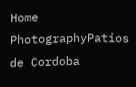Home PhotographyPatios de Cordoba